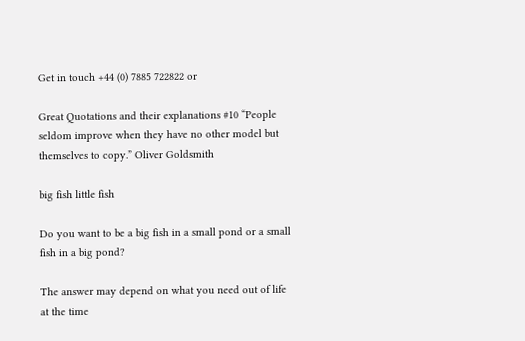Get in touch +44 (0) 7885 722822 or

Great Quotations and their explanations #10 “People seldom improve when they have no other model but themselves to copy.” Oliver Goldsmith

big fish little fish

Do you want to be a big fish in a small pond or a small fish in a big pond?

The answer may depend on what you need out of life at the time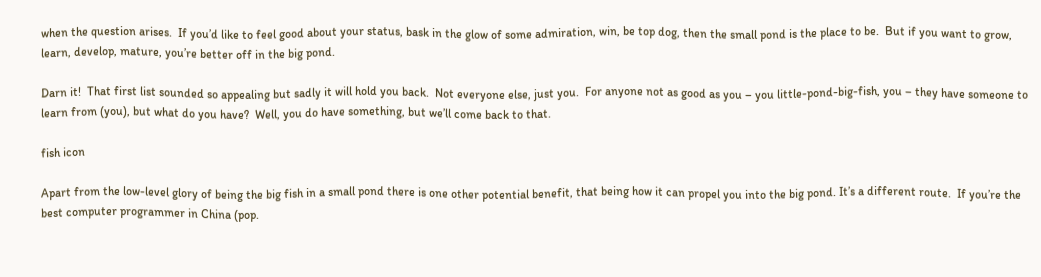when the question arises.  If you’d like to feel good about your status, bask in the glow of some admiration, win, be top dog, then the small pond is the place to be.  But if you want to grow, learn, develop, mature, you’re better off in the big pond.

Darn it!  That first list sounded so appealing but sadly it will hold you back.  Not everyone else, just you.  For anyone not as good as you – you little-pond-big-fish, you – they have someone to learn from (you), but what do you have?  Well, you do have something, but we’ll come back to that.

fish icon

Apart from the low-level glory of being the big fish in a small pond there is one other potential benefit, that being how it can propel you into the big pond. It’s a different route.  If you’re the best computer programmer in China (pop.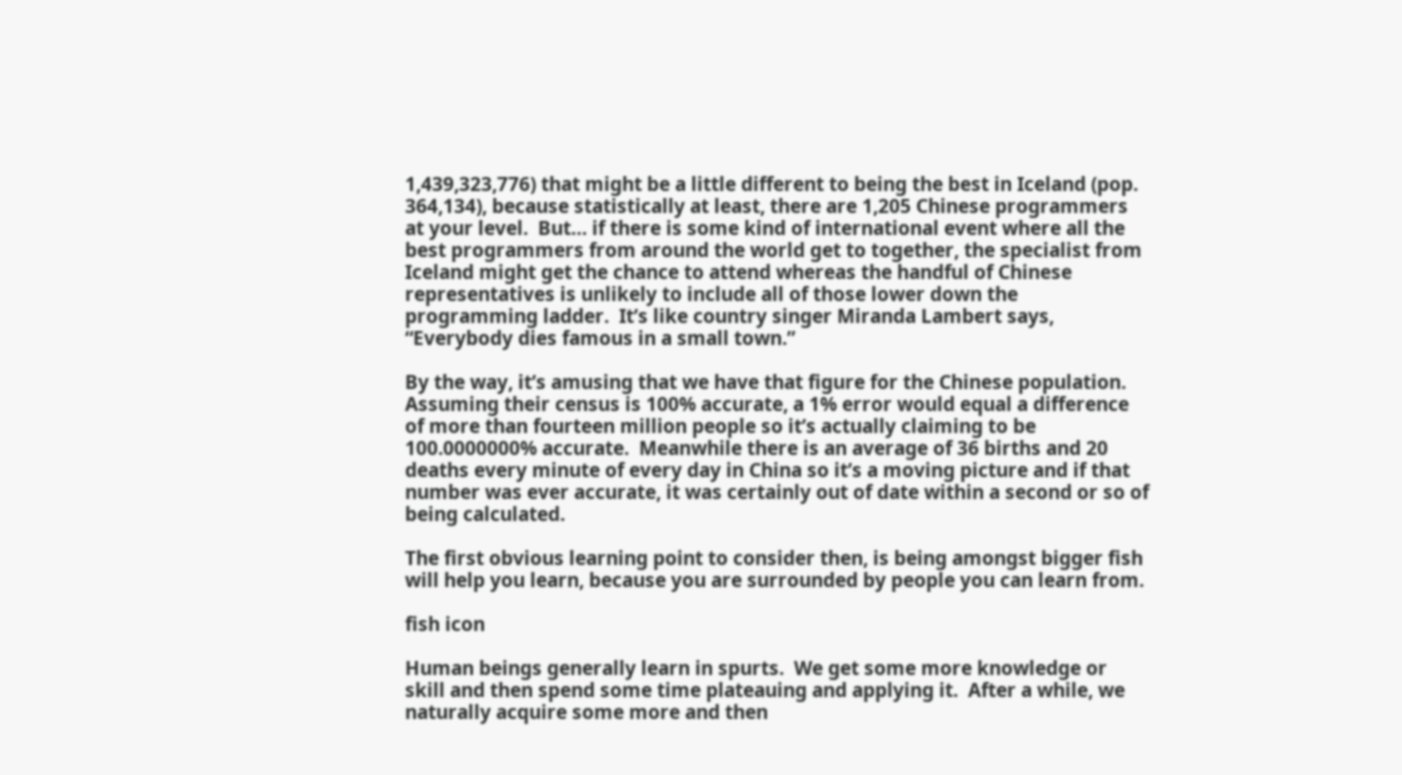1,439,323,776) that might be a little different to being the best in Iceland (pop. 364,134), because statistically at least, there are 1,205 Chinese programmers at your level.  But… if there is some kind of international event where all the best programmers from around the world get to together, the specialist from Iceland might get the chance to attend whereas the handful of Chinese representatives is unlikely to include all of those lower down the programming ladder.  It’s like country singer Miranda Lambert says, “Everybody dies famous in a small town.”

By the way, it’s amusing that we have that figure for the Chinese population.  Assuming their census is 100% accurate, a 1% error would equal a difference of more than fourteen million people so it’s actually claiming to be 100.0000000% accurate.  Meanwhile there is an average of 36 births and 20 deaths every minute of every day in China so it’s a moving picture and if that number was ever accurate, it was certainly out of date within a second or so of being calculated.

The first obvious learning point to consider then, is being amongst bigger fish will help you learn, because you are surrounded by people you can learn from.

fish icon

Human beings generally learn in spurts.  We get some more knowledge or skill and then spend some time plateauing and applying it.  After a while, we naturally acquire some more and then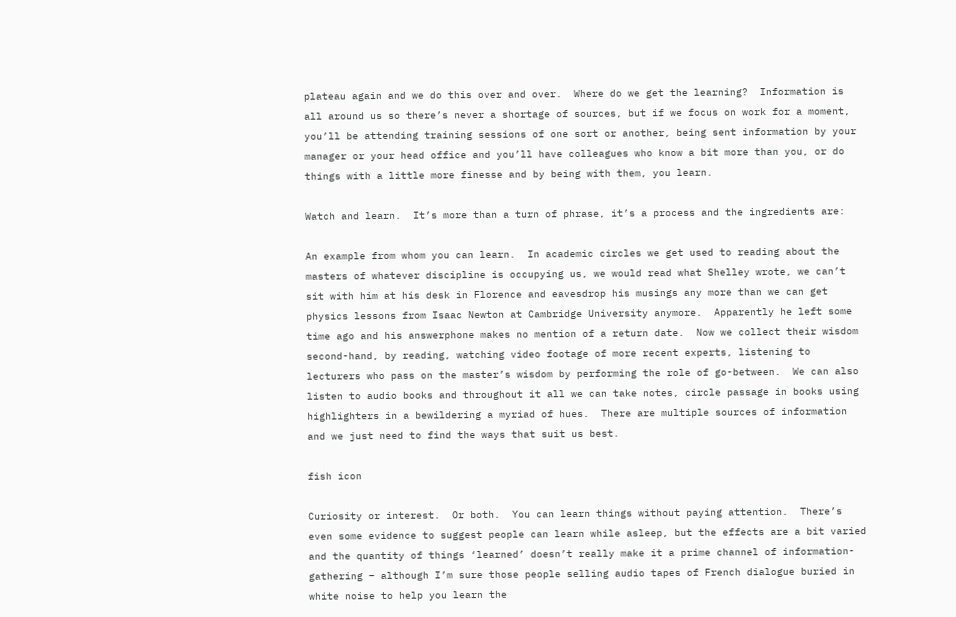plateau again and we do this over and over.  Where do we get the learning?  Information is all around us so there’s never a shortage of sources, but if we focus on work for a moment, you’ll be attending training sessions of one sort or another, being sent information by your manager or your head office and you’ll have colleagues who know a bit more than you, or do things with a little more finesse and by being with them, you learn.

Watch and learn.  It’s more than a turn of phrase, it’s a process and the ingredients are:

An example from whom you can learn.  In academic circles we get used to reading about the masters of whatever discipline is occupying us, we would read what Shelley wrote, we can’t sit with him at his desk in Florence and eavesdrop his musings any more than we can get physics lessons from Isaac Newton at Cambridge University anymore.  Apparently he left some time ago and his answerphone makes no mention of a return date.  Now we collect their wisdom second-hand, by reading, watching video footage of more recent experts, listening to lecturers who pass on the master’s wisdom by performing the role of go-between.  We can also listen to audio books and throughout it all we can take notes, circle passage in books using highlighters in a bewildering a myriad of hues.  There are multiple sources of information and we just need to find the ways that suit us best.

fish icon

Curiosity or interest.  Or both.  You can learn things without paying attention.  There’s even some evidence to suggest people can learn while asleep, but the effects are a bit varied and the quantity of things ‘learned’ doesn’t really make it a prime channel of information-gathering – although I’m sure those people selling audio tapes of French dialogue buried in white noise to help you learn the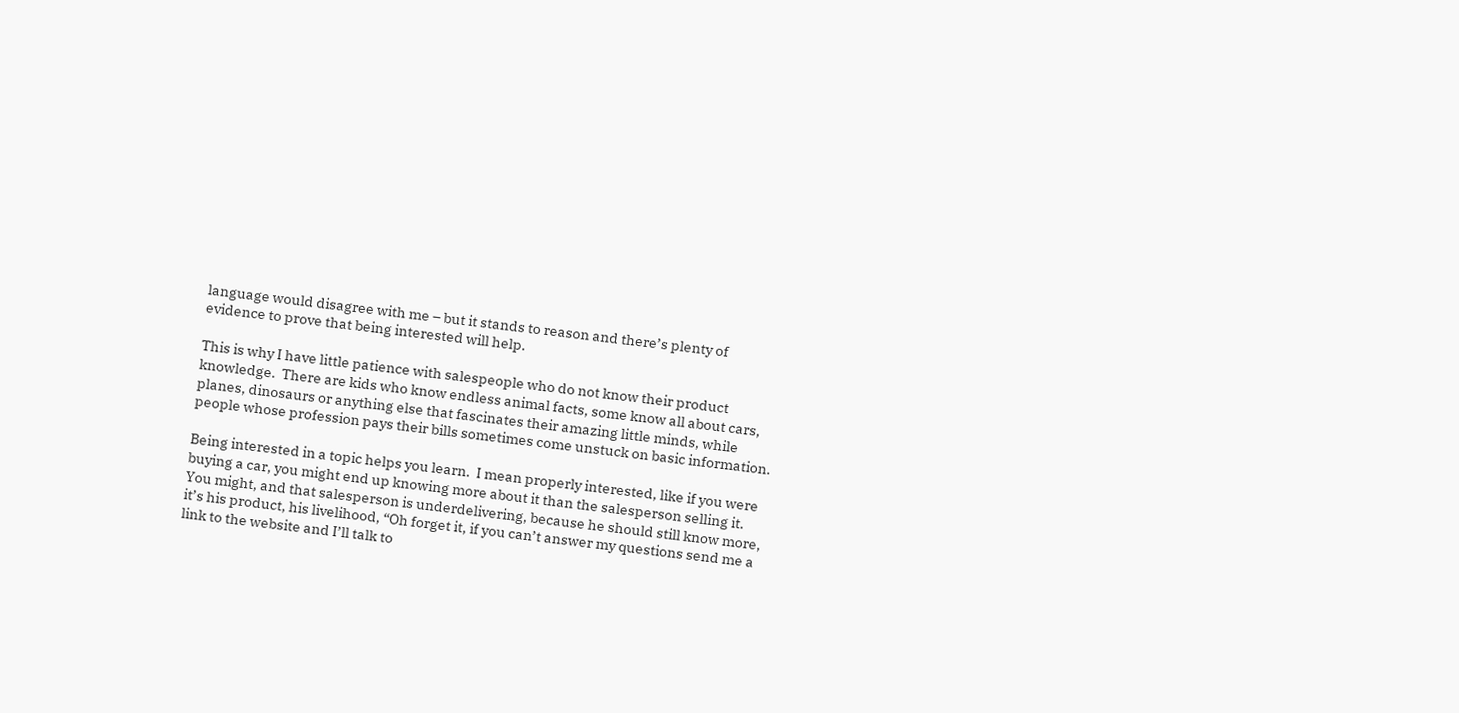language would disagree with me – but it stands to reason and there’s plenty of evidence to prove that being interested will help.

This is why I have little patience with salespeople who do not know their product knowledge.  There are kids who know endless animal facts, some know all about cars, planes, dinosaurs or anything else that fascinates their amazing little minds, while people whose profession pays their bills sometimes come unstuck on basic information.

Being interested in a topic helps you learn.  I mean properly interested, like if you were buying a car, you might end up knowing more about it than the salesperson selling it.  You might, and that salesperson is underdelivering, because he should still know more, it’s his product, his livelihood, “Oh forget it, if you can’t answer my questions send me a link to the website and I’ll talk to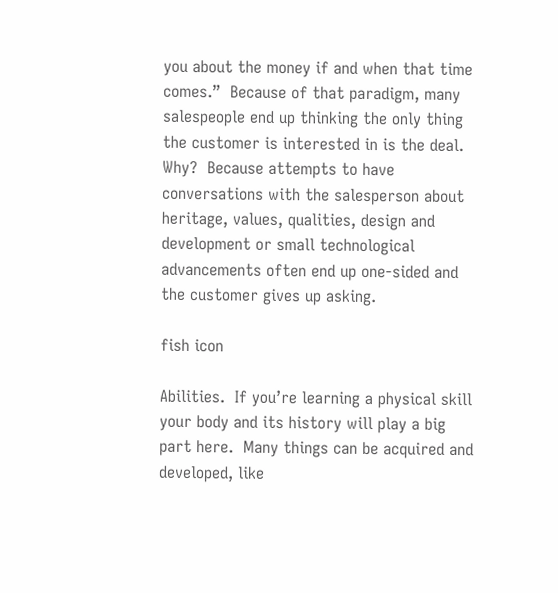you about the money if and when that time comes.”  Because of that paradigm, many salespeople end up thinking the only thing the customer is interested in is the deal.  Why?  Because attempts to have conversations with the salesperson about heritage, values, qualities, design and development or small technological advancements often end up one-sided and the customer gives up asking.

fish icon

Abilities.  If you’re learning a physical skill your body and its history will play a big part here.  Many things can be acquired and developed, like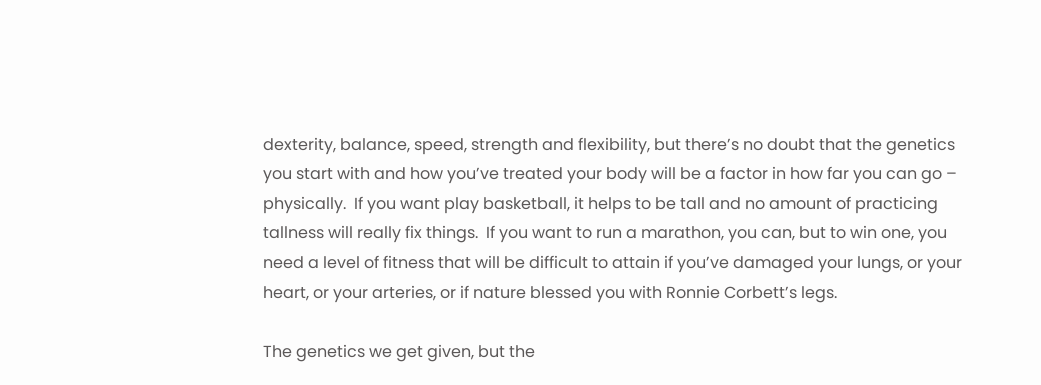dexterity, balance, speed, strength and flexibility, but there’s no doubt that the genetics you start with and how you’ve treated your body will be a factor in how far you can go – physically.  If you want play basketball, it helps to be tall and no amount of practicing tallness will really fix things.  If you want to run a marathon, you can, but to win one, you need a level of fitness that will be difficult to attain if you’ve damaged your lungs, or your heart, or your arteries, or if nature blessed you with Ronnie Corbett’s legs.

The genetics we get given, but the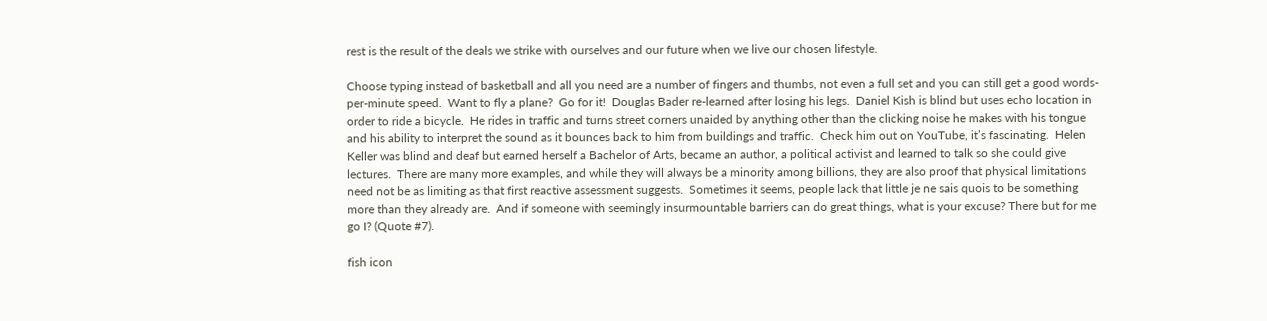rest is the result of the deals we strike with ourselves and our future when we live our chosen lifestyle.

Choose typing instead of basketball and all you need are a number of fingers and thumbs, not even a full set and you can still get a good words-per-minute speed.  Want to fly a plane?  Go for it!  Douglas Bader re-learned after losing his legs.  Daniel Kish is blind but uses echo location in order to ride a bicycle.  He rides in traffic and turns street corners unaided by anything other than the clicking noise he makes with his tongue and his ability to interpret the sound as it bounces back to him from buildings and traffic.  Check him out on YouTube, it’s fascinating.  Helen Keller was blind and deaf but earned herself a Bachelor of Arts, became an author, a political activist and learned to talk so she could give lectures.  There are many more examples, and while they will always be a minority among billions, they are also proof that physical limitations need not be as limiting as that first reactive assessment suggests.  Sometimes it seems, people lack that little je ne sais quois to be something more than they already are.  And if someone with seemingly insurmountable barriers can do great things, what is your excuse? There but for me go I? (Quote #7).

fish icon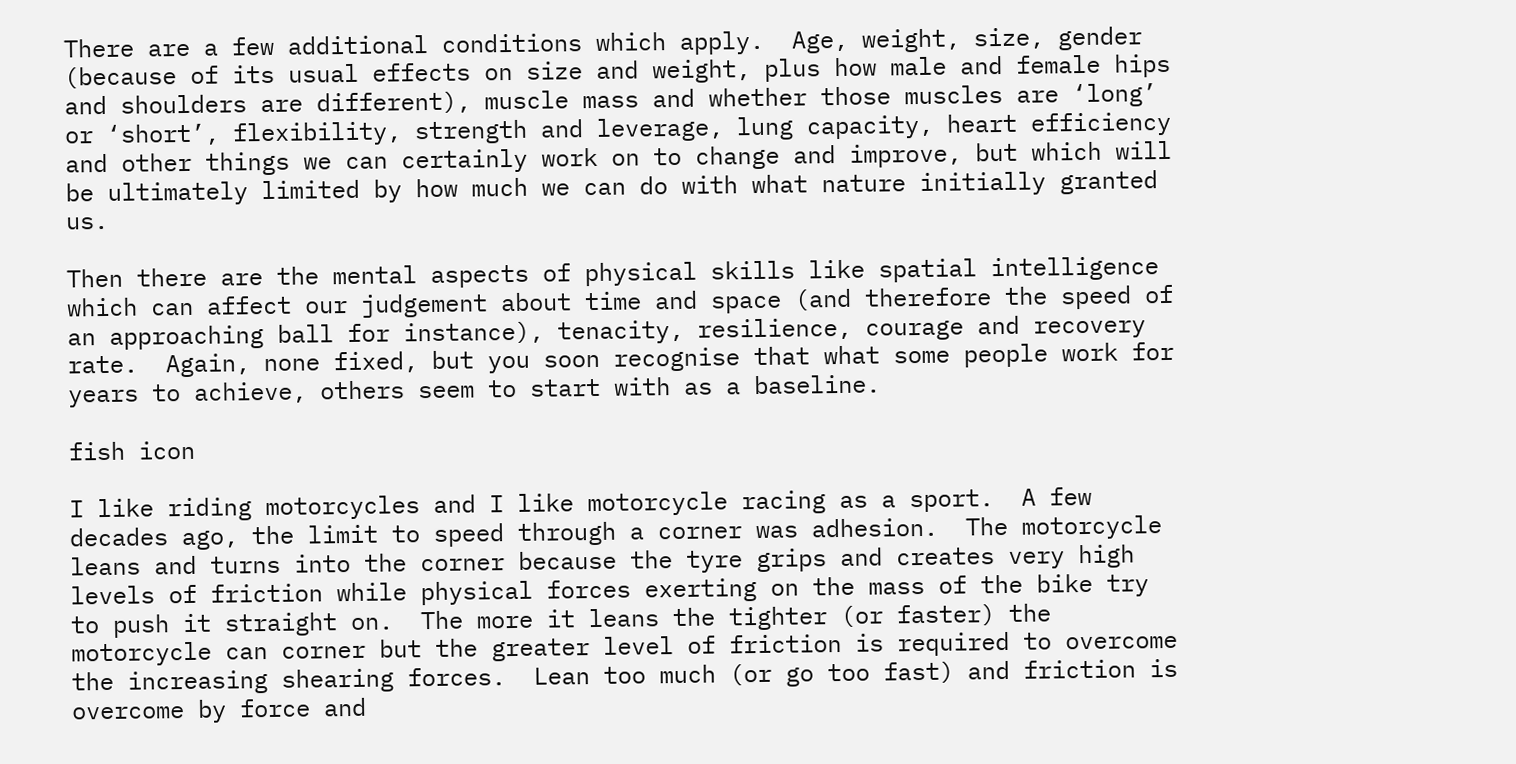There are a few additional conditions which apply.  Age, weight, size, gender (because of its usual effects on size and weight, plus how male and female hips and shoulders are different), muscle mass and whether those muscles are ‘long’ or ‘short’, flexibility, strength and leverage, lung capacity, heart efficiency and other things we can certainly work on to change and improve, but which will be ultimately limited by how much we can do with what nature initially granted us.

Then there are the mental aspects of physical skills like spatial intelligence which can affect our judgement about time and space (and therefore the speed of an approaching ball for instance), tenacity, resilience, courage and recovery rate.  Again, none fixed, but you soon recognise that what some people work for years to achieve, others seem to start with as a baseline.

fish icon

I like riding motorcycles and I like motorcycle racing as a sport.  A few decades ago, the limit to speed through a corner was adhesion.  The motorcycle leans and turns into the corner because the tyre grips and creates very high levels of friction while physical forces exerting on the mass of the bike try to push it straight on.  The more it leans the tighter (or faster) the motorcycle can corner but the greater level of friction is required to overcome the increasing shearing forces.  Lean too much (or go too fast) and friction is overcome by force and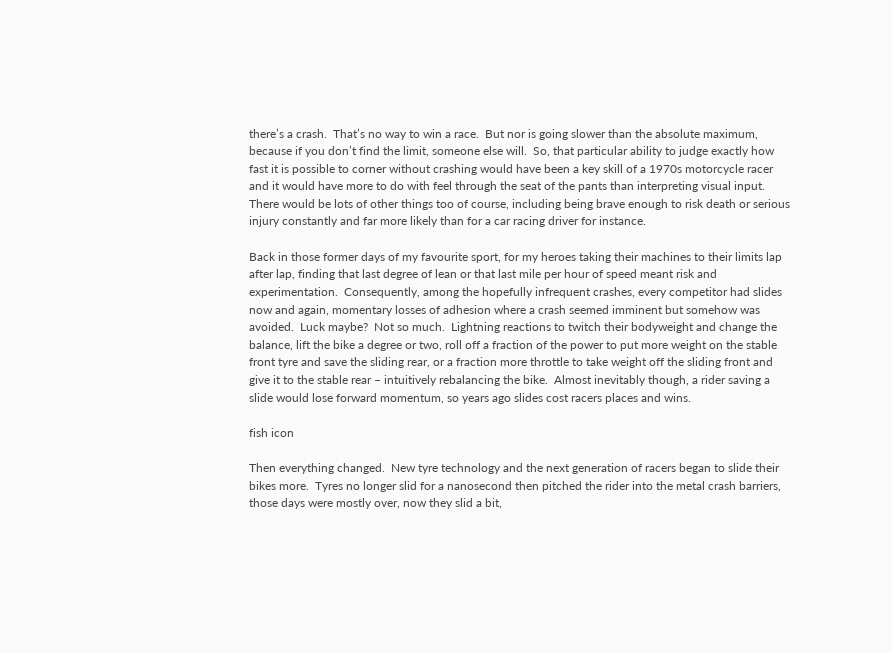there’s a crash.  That’s no way to win a race.  But nor is going slower than the absolute maximum, because if you don’t find the limit, someone else will.  So, that particular ability to judge exactly how fast it is possible to corner without crashing would have been a key skill of a 1970s motorcycle racer and it would have more to do with feel through the seat of the pants than interpreting visual input.  There would be lots of other things too of course, including being brave enough to risk death or serious injury constantly and far more likely than for a car racing driver for instance.

Back in those former days of my favourite sport, for my heroes taking their machines to their limits lap after lap, finding that last degree of lean or that last mile per hour of speed meant risk and experimentation.  Consequently, among the hopefully infrequent crashes, every competitor had slides now and again, momentary losses of adhesion where a crash seemed imminent but somehow was avoided.  Luck maybe?  Not so much.  Lightning reactions to twitch their bodyweight and change the balance, lift the bike a degree or two, roll off a fraction of the power to put more weight on the stable front tyre and save the sliding rear, or a fraction more throttle to take weight off the sliding front and give it to the stable rear – intuitively rebalancing the bike.  Almost inevitably though, a rider saving a slide would lose forward momentum, so years ago slides cost racers places and wins.

fish icon

Then everything changed.  New tyre technology and the next generation of racers began to slide their bikes more.  Tyres no longer slid for a nanosecond then pitched the rider into the metal crash barriers, those days were mostly over, now they slid a bit,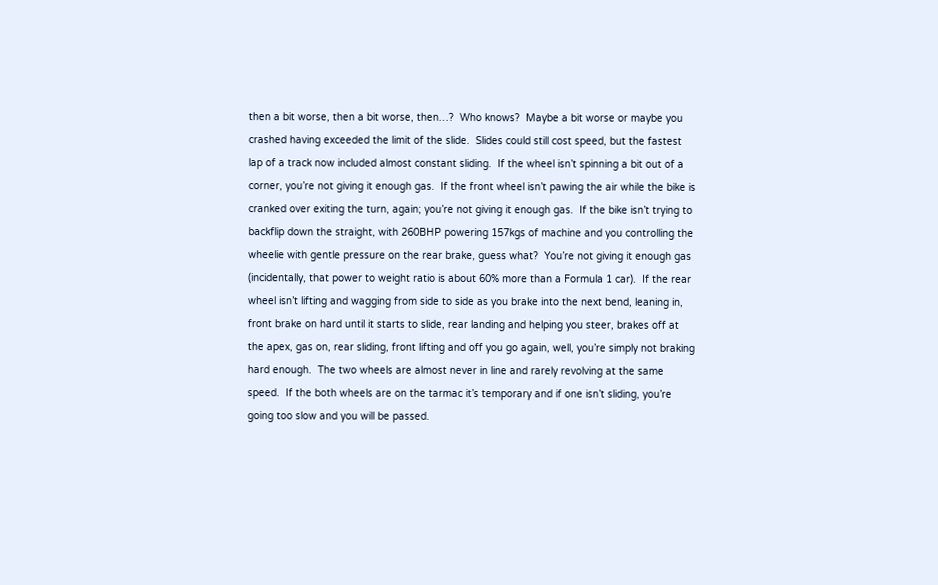then a bit worse, then a bit worse, then…?  Who knows?  Maybe a bit worse or maybe you crashed having exceeded the limit of the slide.  Slides could still cost speed, but the fastest lap of a track now included almost constant sliding.  If the wheel isn’t spinning a bit out of a corner, you’re not giving it enough gas.  If the front wheel isn’t pawing the air while the bike is cranked over exiting the turn, again; you’re not giving it enough gas.  If the bike isn’t trying to backflip down the straight, with 260BHP powering 157kgs of machine and you controlling the wheelie with gentle pressure on the rear brake, guess what?  You’re not giving it enough gas (incidentally, that power to weight ratio is about 60% more than a Formula 1 car).  If the rear wheel isn’t lifting and wagging from side to side as you brake into the next bend, leaning in, front brake on hard until it starts to slide, rear landing and helping you steer, brakes off at the apex, gas on, rear sliding, front lifting and off you go again, well, you’re simply not braking hard enough.  The two wheels are almost never in line and rarely revolving at the same speed.  If the both wheels are on the tarmac it’s temporary and if one isn’t sliding, you’re going too slow and you will be passed.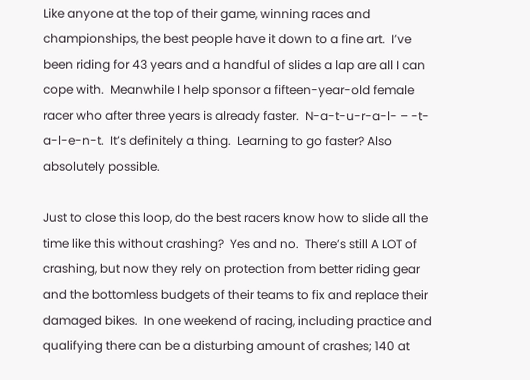Like anyone at the top of their game, winning races and championships, the best people have it down to a fine art.  I’ve been riding for 43 years and a handful of slides a lap are all I can cope with.  Meanwhile I help sponsor a fifteen-year-old female racer who after three years is already faster.  N-a-t-u-r-a-l- – -t-a-l-e-n-t.  It’s definitely a thing.  Learning to go faster? Also absolutely possible.

Just to close this loop, do the best racers know how to slide all the time like this without crashing?  Yes and no.  There’s still A LOT of crashing, but now they rely on protection from better riding gear and the bottomless budgets of their teams to fix and replace their damaged bikes.  In one weekend of racing, including practice and qualifying there can be a disturbing amount of crashes; 140 at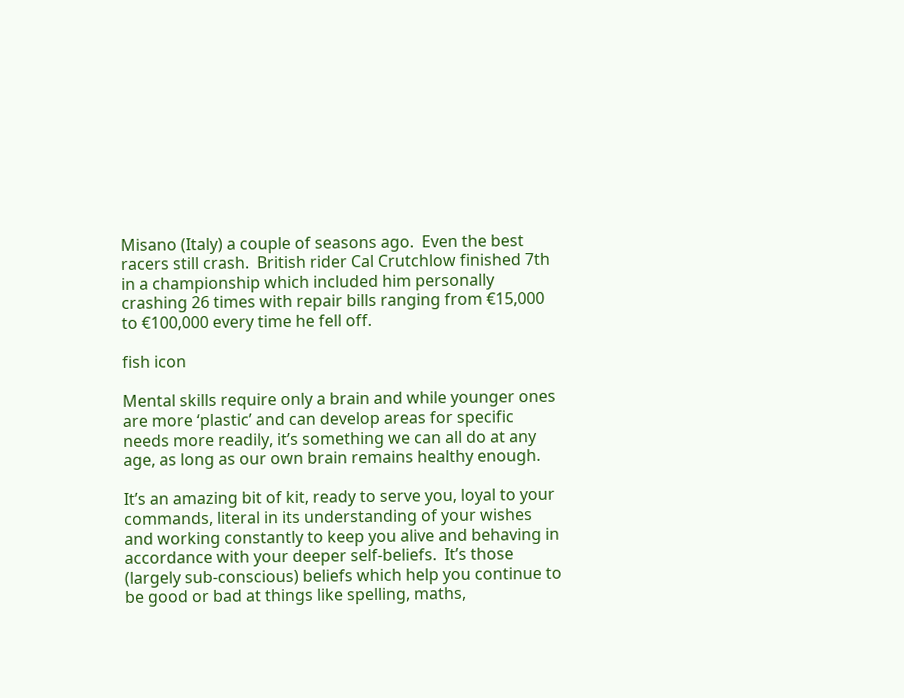Misano (Italy) a couple of seasons ago.  Even the best racers still crash.  British rider Cal Crutchlow finished 7th in a championship which included him personally crashing 26 times with repair bills ranging from €15,000 to €100,000 every time he fell off.

fish icon

Mental skills require only a brain and while younger ones are more ‘plastic’ and can develop areas for specific needs more readily, it’s something we can all do at any age, as long as our own brain remains healthy enough.

It’s an amazing bit of kit, ready to serve you, loyal to your commands, literal in its understanding of your wishes and working constantly to keep you alive and behaving in accordance with your deeper self-beliefs.  It’s those (largely sub-conscious) beliefs which help you continue to be good or bad at things like spelling, maths,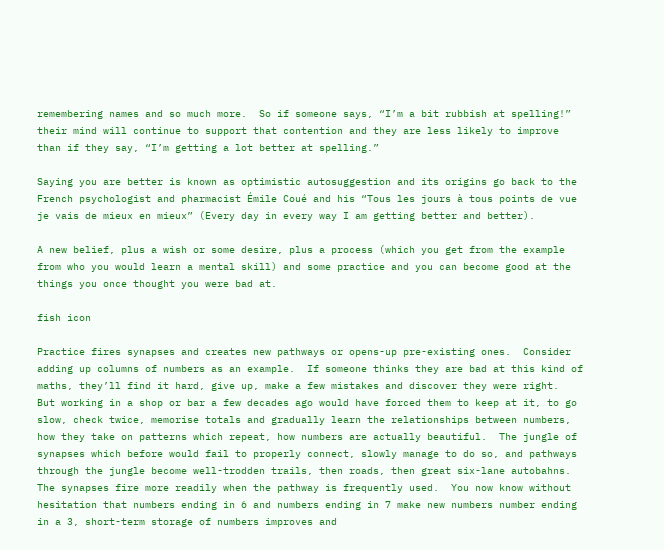remembering names and so much more.  So if someone says, “I’m a bit rubbish at spelling!” their mind will continue to support that contention and they are less likely to improve than if they say, “I’m getting a lot better at spelling.”

Saying you are better is known as optimistic autosuggestion and its origins go back to the French psychologist and pharmacist Émile Coué and his “Tous les jours à tous points de vue je vais de mieux en mieux” (Every day in every way I am getting better and better).

A new belief, plus a wish or some desire, plus a process (which you get from the example from who you would learn a mental skill) and some practice and you can become good at the things you once thought you were bad at.

fish icon

Practice fires synapses and creates new pathways or opens-up pre-existing ones.  Consider adding up columns of numbers as an example.  If someone thinks they are bad at this kind of maths, they’ll find it hard, give up, make a few mistakes and discover they were right.  But working in a shop or bar a few decades ago would have forced them to keep at it, to go slow, check twice, memorise totals and gradually learn the relationships between numbers, how they take on patterns which repeat, how numbers are actually beautiful.  The jungle of synapses which before would fail to properly connect, slowly manage to do so, and pathways through the jungle become well-trodden trails, then roads, then great six-lane autobahns.  The synapses fire more readily when the pathway is frequently used.  You now know without hesitation that numbers ending in 6 and numbers ending in 7 make new numbers number ending in a 3, short-term storage of numbers improves and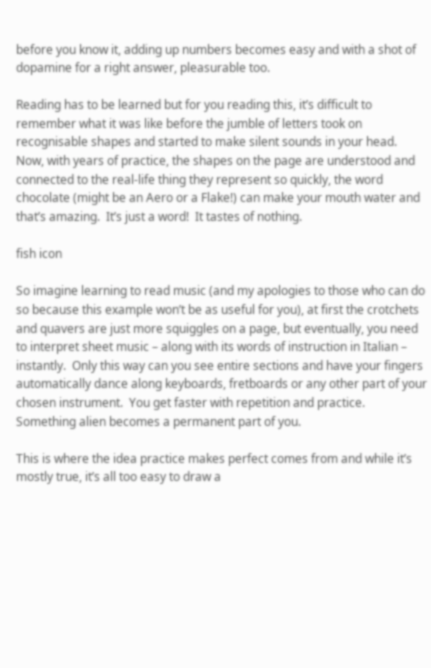before you know it, adding up numbers becomes easy and with a shot of dopamine for a right answer, pleasurable too.

Reading has to be learned but for you reading this, it’s difficult to remember what it was like before the jumble of letters took on recognisable shapes and started to make silent sounds in your head.  Now, with years of practice, the shapes on the page are understood and connected to the real-life thing they represent so quickly, the word chocolate (might be an Aero or a Flake!) can make your mouth water and that’s amazing.  It’s just a word!  It tastes of nothing.

fish icon

So imagine learning to read music (and my apologies to those who can do so because this example won’t be as useful for you), at first the crotchets and quavers are just more squiggles on a page, but eventually, you need to interpret sheet music – along with its words of instruction in Italian – instantly.  Only this way can you see entire sections and have your fingers automatically dance along keyboards, fretboards or any other part of your chosen instrument.  You get faster with repetition and practice.  Something alien becomes a permanent part of you.

This is where the idea practice makes perfect comes from and while it’s mostly true, it’s all too easy to draw a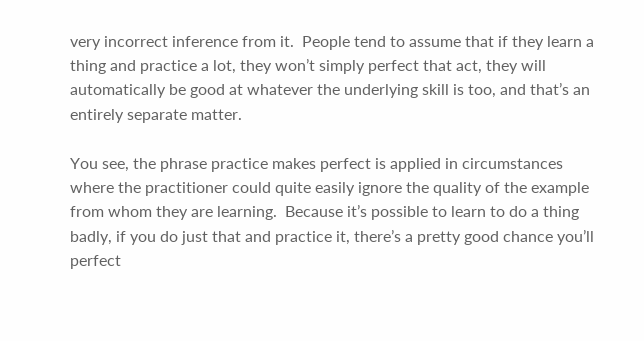very incorrect inference from it.  People tend to assume that if they learn a thing and practice a lot, they won’t simply perfect that act, they will automatically be good at whatever the underlying skill is too, and that’s an entirely separate matter.

You see, the phrase practice makes perfect is applied in circumstances where the practitioner could quite easily ignore the quality of the example from whom they are learning.  Because it’s possible to learn to do a thing badly, if you do just that and practice it, there’s a pretty good chance you’ll perfect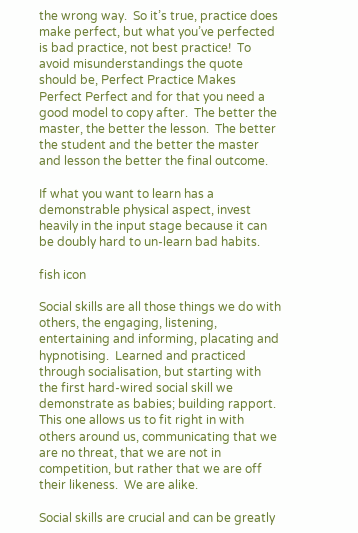the wrong way.  So it’s true, practice does make perfect, but what you’ve perfected is bad practice, not best practice!  To avoid misunderstandings the quote should be, Perfect Practice Makes Perfect Perfect and for that you need a good model to copy after.  The better the master, the better the lesson.  The better the student and the better the master and lesson the better the final outcome.

If what you want to learn has a demonstrable physical aspect, invest heavily in the input stage because it can be doubly hard to un-learn bad habits.

fish icon

Social skills are all those things we do with others, the engaging, listening, entertaining and informing, placating and hypnotising.  Learned and practiced through socialisation, but starting with the first hard-wired social skill we demonstrate as babies; building rapport.  This one allows us to fit right in with others around us, communicating that we are no threat, that we are not in competition, but rather that we are off their likeness.  We are alike.

Social skills are crucial and can be greatly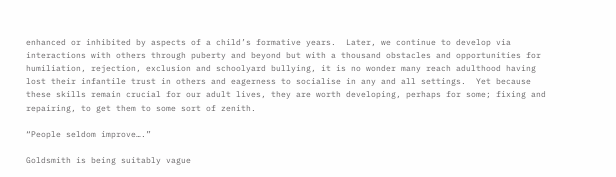enhanced or inhibited by aspects of a child’s formative years.  Later, we continue to develop via interactions with others through puberty and beyond but with a thousand obstacles and opportunities for humiliation, rejection, exclusion and schoolyard bullying, it is no wonder many reach adulthood having lost their infantile trust in others and eagerness to socialise in any and all settings.  Yet because these skills remain crucial for our adult lives, they are worth developing, perhaps for some; fixing and repairing, to get them to some sort of zenith.

“People seldom improve….”

Goldsmith is being suitably vague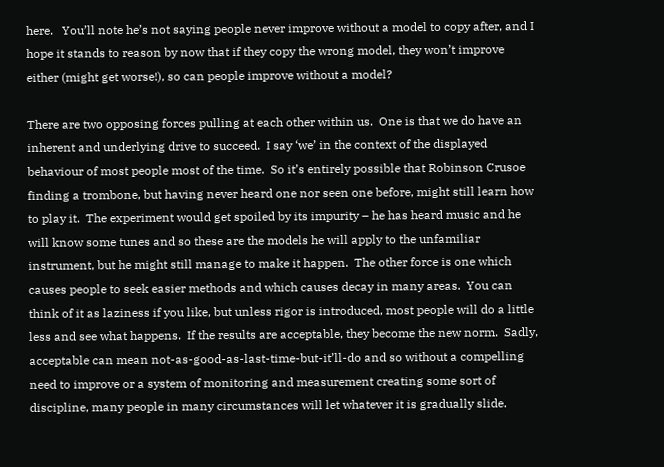here.   You’ll note he’s not saying people never improve without a model to copy after, and I hope it stands to reason by now that if they copy the wrong model, they won’t improve either (might get worse!), so can people improve without a model?

There are two opposing forces pulling at each other within us.  One is that we do have an inherent and underlying drive to succeed.  I say ‘we’ in the context of the displayed behaviour of most people most of the time.  So it’s entirely possible that Robinson Crusoe finding a trombone, but having never heard one nor seen one before, might still learn how to play it.  The experiment would get spoiled by its impurity – he has heard music and he will know some tunes and so these are the models he will apply to the unfamiliar instrument, but he might still manage to make it happen.  The other force is one which causes people to seek easier methods and which causes decay in many areas.  You can think of it as laziness if you like, but unless rigor is introduced, most people will do a little less and see what happens.  If the results are acceptable, they become the new norm.  Sadly, acceptable can mean not-as-good-as-last-time-but-it’ll-do and so without a compelling need to improve or a system of monitoring and measurement creating some sort of discipline, many people in many circumstances will let whatever it is gradually slide.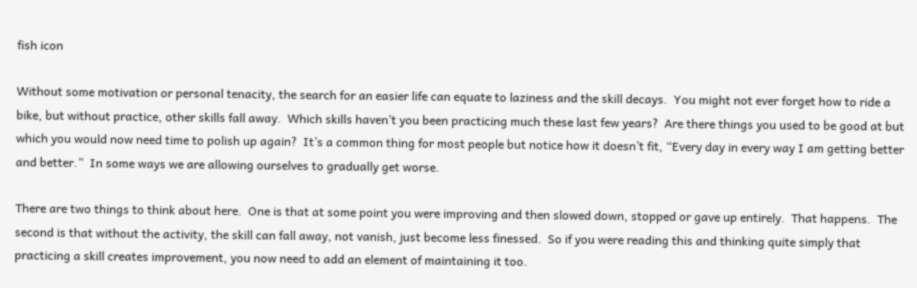fish icon

Without some motivation or personal tenacity, the search for an easier life can equate to laziness and the skill decays.  You might not ever forget how to ride a bike, but without practice, other skills fall away.  Which skills haven’t you been practicing much these last few years?  Are there things you used to be good at but which you would now need time to polish up again?  It’s a common thing for most people but notice how it doesn’t fit, “Every day in every way I am getting better and better.”  In some ways we are allowing ourselves to gradually get worse.

There are two things to think about here.  One is that at some point you were improving and then slowed down, stopped or gave up entirely.  That happens.  The second is that without the activity, the skill can fall away, not vanish, just become less finessed.  So if you were reading this and thinking quite simply that practicing a skill creates improvement, you now need to add an element of maintaining it too.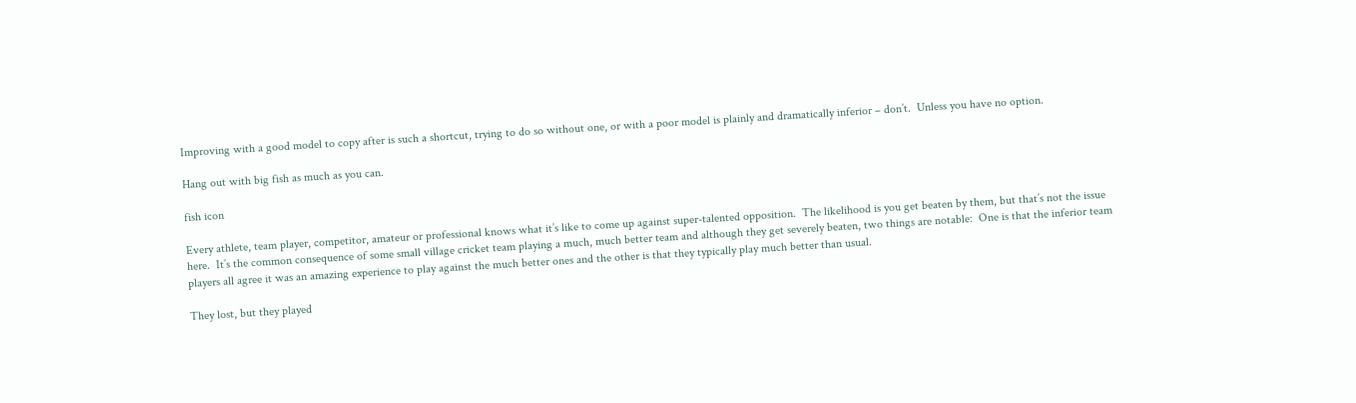Improving with a good model to copy after is such a shortcut, trying to do so without one, or with a poor model is plainly and dramatically inferior – don’t.  Unless you have no option.

Hang out with big fish as much as you can.

fish icon

Every athlete, team player, competitor, amateur or professional knows what it’s like to come up against super-talented opposition.  The likelihood is you get beaten by them, but that’s not the issue here.  It’s the common consequence of some small village cricket team playing a much, much better team and although they get severely beaten, two things are notable:  One is that the inferior team players all agree it was an amazing experience to play against the much better ones and the other is that they typically play much better than usual.

They lost, but they played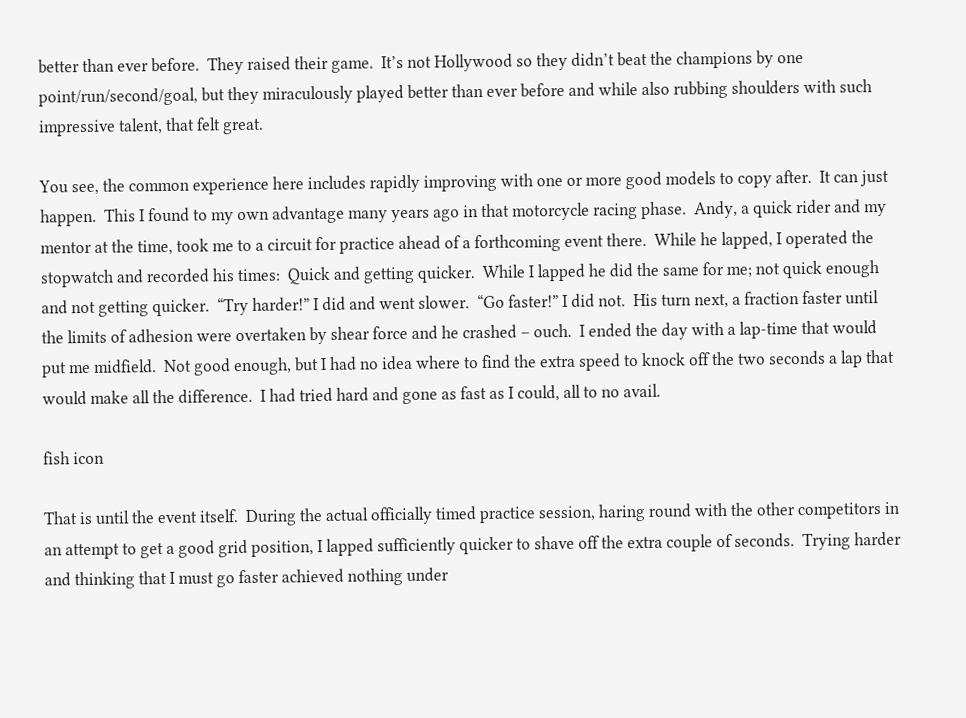better than ever before.  They raised their game.  It’s not Hollywood so they didn’t beat the champions by one point/run/second/goal, but they miraculously played better than ever before and while also rubbing shoulders with such impressive talent, that felt great.

You see, the common experience here includes rapidly improving with one or more good models to copy after.  It can just happen.  This I found to my own advantage many years ago in that motorcycle racing phase.  Andy, a quick rider and my mentor at the time, took me to a circuit for practice ahead of a forthcoming event there.  While he lapped, I operated the stopwatch and recorded his times:  Quick and getting quicker.  While I lapped he did the same for me; not quick enough and not getting quicker.  “Try harder!” I did and went slower.  “Go faster!” I did not.  His turn next, a fraction faster until the limits of adhesion were overtaken by shear force and he crashed – ouch.  I ended the day with a lap-time that would put me midfield.  Not good enough, but I had no idea where to find the extra speed to knock off the two seconds a lap that would make all the difference.  I had tried hard and gone as fast as I could, all to no avail.

fish icon

That is until the event itself.  During the actual officially timed practice session, haring round with the other competitors in an attempt to get a good grid position, I lapped sufficiently quicker to shave off the extra couple of seconds.  Trying harder and thinking that I must go faster achieved nothing under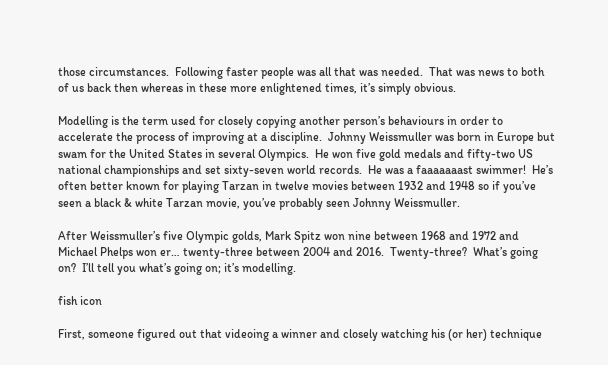those circumstances.  Following faster people was all that was needed.  That was news to both of us back then whereas in these more enlightened times, it’s simply obvious.

Modelling is the term used for closely copying another person’s behaviours in order to accelerate the process of improving at a discipline.  Johnny Weissmuller was born in Europe but swam for the United States in several Olympics.  He won five gold medals and fifty-two US national championships and set sixty-seven world records.  He was a faaaaaaast swimmer!  He’s often better known for playing Tarzan in twelve movies between 1932 and 1948 so if you’ve seen a black & white Tarzan movie, you’ve probably seen Johnny Weissmuller.

After Weissmuller’s five Olympic golds, Mark Spitz won nine between 1968 and 1972 and Michael Phelps won er… twenty-three between 2004 and 2016.  Twenty-three?  What’s going on?  I’ll tell you what’s going on; it’s modelling.

fish icon

First, someone figured out that videoing a winner and closely watching his (or her) technique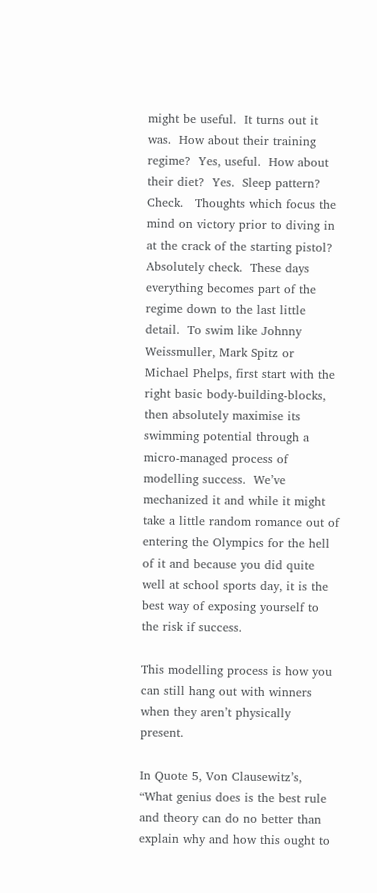might be useful.  It turns out it was.  How about their training regime?  Yes, useful.  How about their diet?  Yes.  Sleep pattern?  Check.   Thoughts which focus the mind on victory prior to diving in at the crack of the starting pistol?  Absolutely check.  These days everything becomes part of the regime down to the last little detail.  To swim like Johnny Weissmuller, Mark Spitz or Michael Phelps, first start with the right basic body-building-blocks, then absolutely maximise its swimming potential through a micro-managed process of modelling success.  We’ve mechanized it and while it might take a little random romance out of entering the Olympics for the hell of it and because you did quite well at school sports day, it is the best way of exposing yourself to the risk if success.

This modelling process is how you can still hang out with winners when they aren’t physically present.

In Quote 5, Von Clausewitz’s, “What genius does is the best rule and theory can do no better than explain why and how this ought to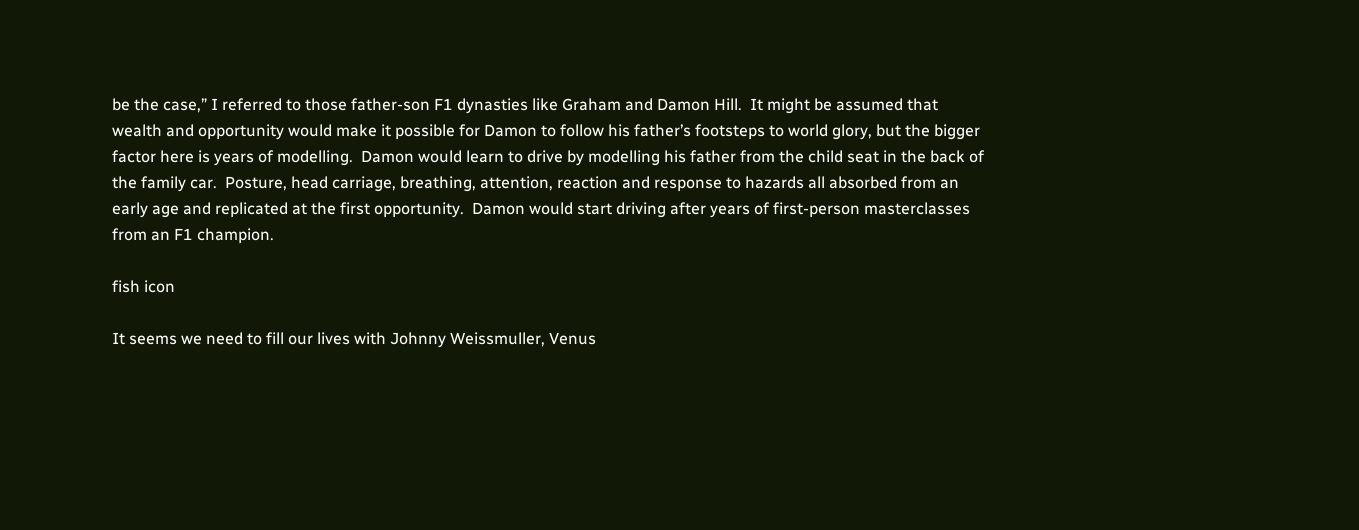be the case,” I referred to those father-son F1 dynasties like Graham and Damon Hill.  It might be assumed that wealth and opportunity would make it possible for Damon to follow his father’s footsteps to world glory, but the bigger factor here is years of modelling.  Damon would learn to drive by modelling his father from the child seat in the back of the family car.  Posture, head carriage, breathing, attention, reaction and response to hazards all absorbed from an early age and replicated at the first opportunity.  Damon would start driving after years of first-person masterclasses from an F1 champion.

fish icon

It seems we need to fill our lives with Johnny Weissmuller, Venus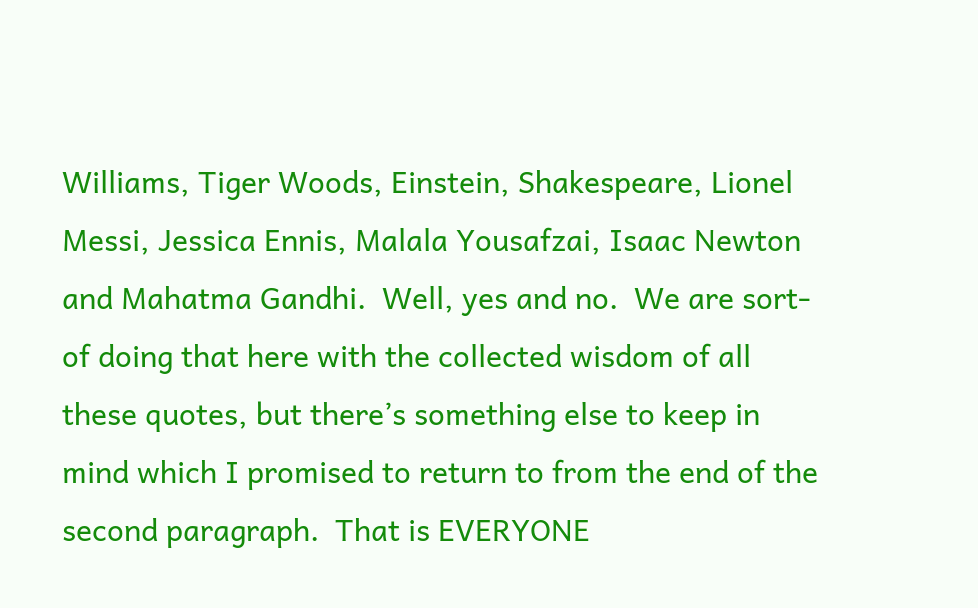Williams, Tiger Woods, Einstein, Shakespeare, Lionel Messi, Jessica Ennis, Malala Yousafzai, Isaac Newton and Mahatma Gandhi.  Well, yes and no.  We are sort-of doing that here with the collected wisdom of all these quotes, but there’s something else to keep in mind which I promised to return to from the end of the second paragraph.  That is EVERYONE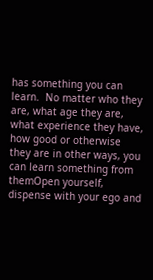has something you can learn.  No matter who they are, what age they are, what experience they have, how good or otherwise they are in other ways, you can learn something from themOpen yourself, dispense with your ego and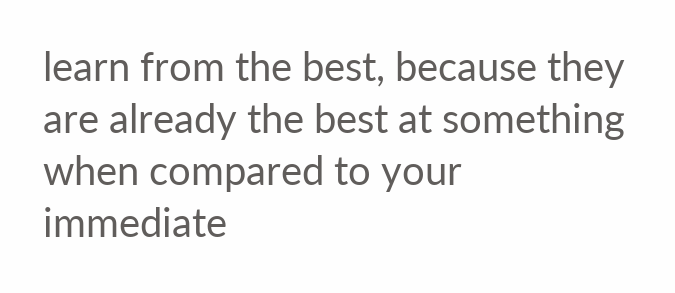learn from the best, because they are already the best at something when compared to your immediate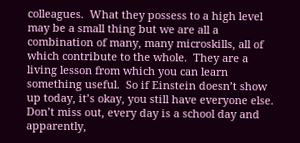colleagues.  What they possess to a high level may be a small thing but we are all a combination of many, many microskills, all of which contribute to the whole.  They are a living lesson from which you can learn something useful.  So if Einstein doesn’t show up today, it’s okay, you still have everyone else.  Don’t miss out, every day is a school day and apparently,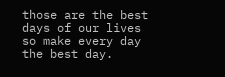those are the best days of our lives so make every day the best day.